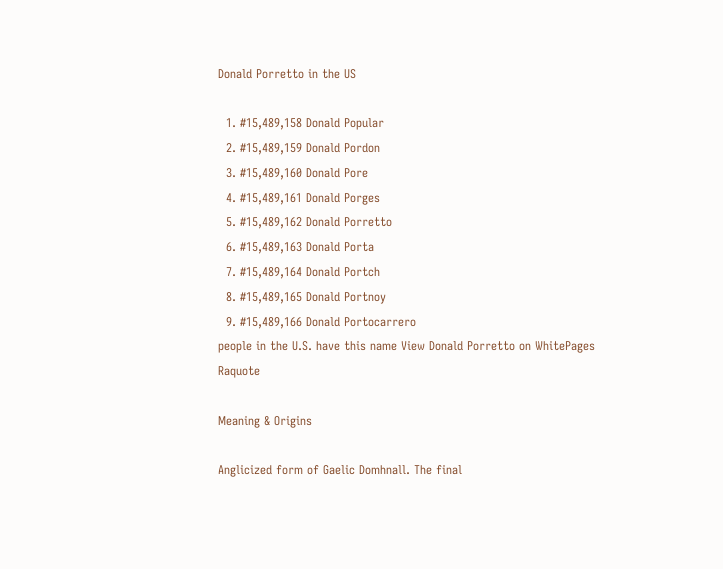Donald Porretto in the US

  1. #15,489,158 Donald Popular
  2. #15,489,159 Donald Pordon
  3. #15,489,160 Donald Pore
  4. #15,489,161 Donald Porges
  5. #15,489,162 Donald Porretto
  6. #15,489,163 Donald Porta
  7. #15,489,164 Donald Portch
  8. #15,489,165 Donald Portnoy
  9. #15,489,166 Donald Portocarrero
people in the U.S. have this name View Donald Porretto on WhitePages Raquote

Meaning & Origins

Anglicized form of Gaelic Domhnall. The final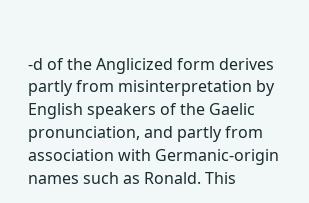-d of the Anglicized form derives partly from misinterpretation by English speakers of the Gaelic pronunciation, and partly from association with Germanic-origin names such as Ronald. This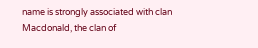name is strongly associated with clan Macdonald, the clan of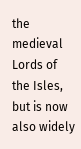the medieval Lords of the Isles, but is now also widely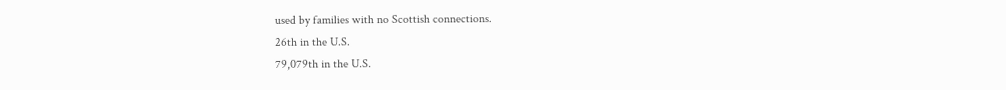used by families with no Scottish connections.
26th in the U.S.
79,079th in the U.S.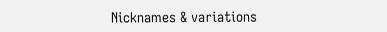Nicknames & variations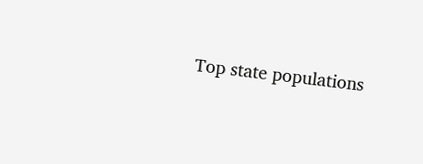Top state populations